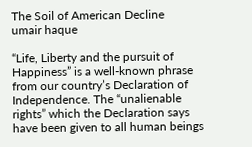The Soil of American Decline
umair haque

“Life, Liberty and the pursuit of Happiness” is a well-known phrase from our country’s Declaration of Independence. The “unalienable rights” which the Declaration says have been given to all human beings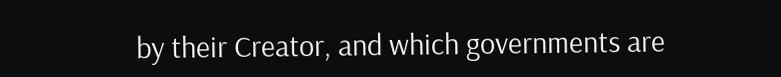by their Creator, and which governments are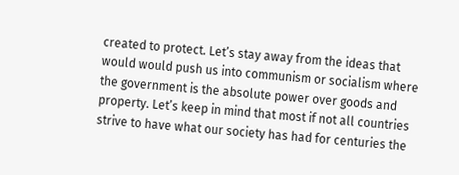created to protect. Let’s stay away from the ideas that would would push us into communism or socialism where the government is the absolute power over goods and property. Let’s keep in mind that most if not all countries strive to have what our society has had for centuries the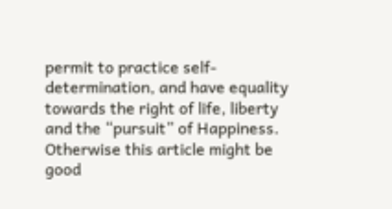permit to practice self-determination, and have equality towards the right of life, liberty and the “pursuit” of Happiness. Otherwise this article might be good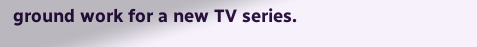ground work for a new TV series.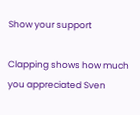Show your support

Clapping shows how much you appreciated Sven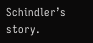Schindler’s story.